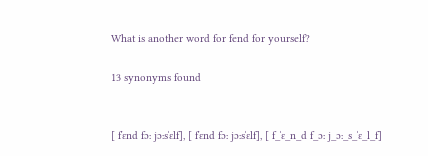What is another word for fend for yourself?

13 synonyms found


[ fˈɛnd fɔː jɔːsˈɛlf], [ fˈɛnd fɔː jɔːsˈɛlf], [ f_ˈɛ_n_d f_ɔː j_ɔː_s_ˈɛ_l_f]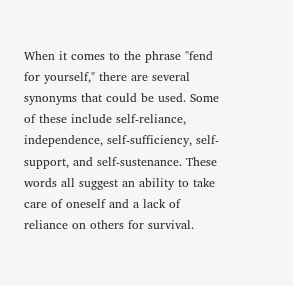When it comes to the phrase "fend for yourself," there are several synonyms that could be used. Some of these include self-reliance, independence, self-sufficiency, self-support, and self-sustenance. These words all suggest an ability to take care of oneself and a lack of reliance on others for survival.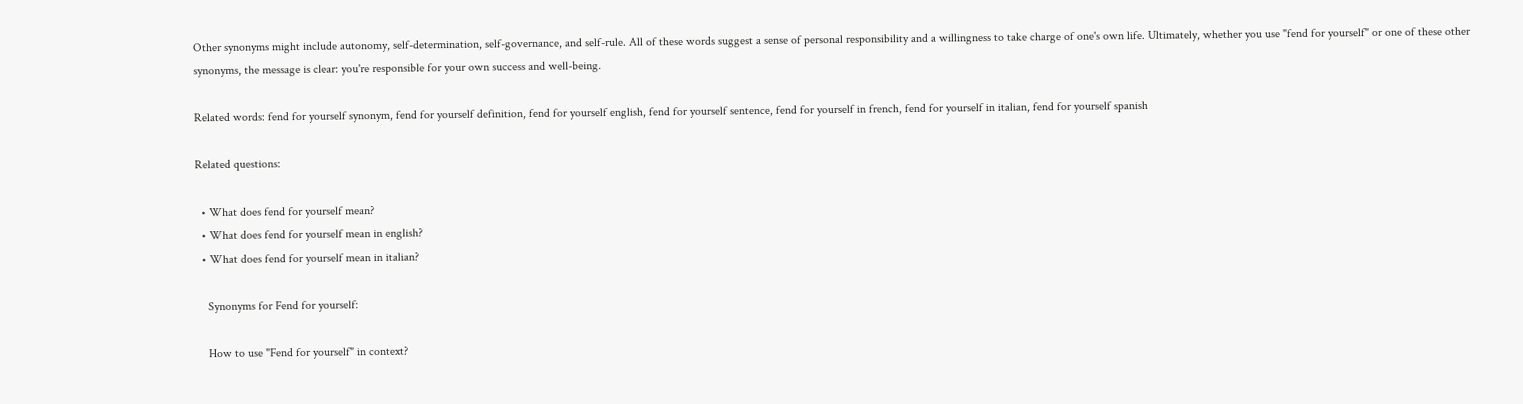Other synonyms might include autonomy, self-determination, self-governance, and self-rule. All of these words suggest a sense of personal responsibility and a willingness to take charge of one's own life. Ultimately, whether you use "fend for yourself" or one of these other synonyms, the message is clear: you're responsible for your own success and well-being.

Related words: fend for yourself synonym, fend for yourself definition, fend for yourself english, fend for yourself sentence, fend for yourself in french, fend for yourself in italian, fend for yourself spanish

Related questions:

  • What does fend for yourself mean?
  • What does fend for yourself mean in english?
  • What does fend for yourself mean in italian?

    Synonyms for Fend for yourself:

    How to use "Fend for yourself" in context?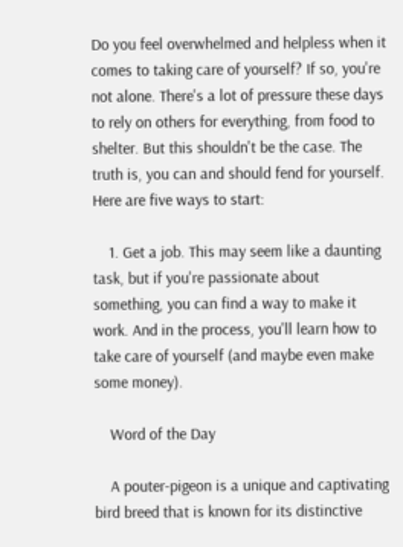Do you feel overwhelmed and helpless when it comes to taking care of yourself? If so, you're not alone. There's a lot of pressure these days to rely on others for everything, from food to shelter. But this shouldn't be the case. The truth is, you can and should fend for yourself. Here are five ways to start:

    1. Get a job. This may seem like a daunting task, but if you're passionate about something, you can find a way to make it work. And in the process, you'll learn how to take care of yourself (and maybe even make some money).

    Word of the Day

    A pouter-pigeon is a unique and captivating bird breed that is known for its distinctive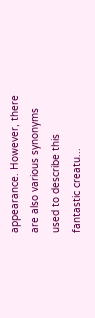appearance. However, there are also various synonyms used to describe this fantastic creatu...